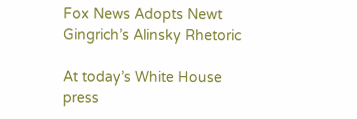Fox News Adopts Newt Gingrich’s Alinsky Rhetoric

At today’s White House press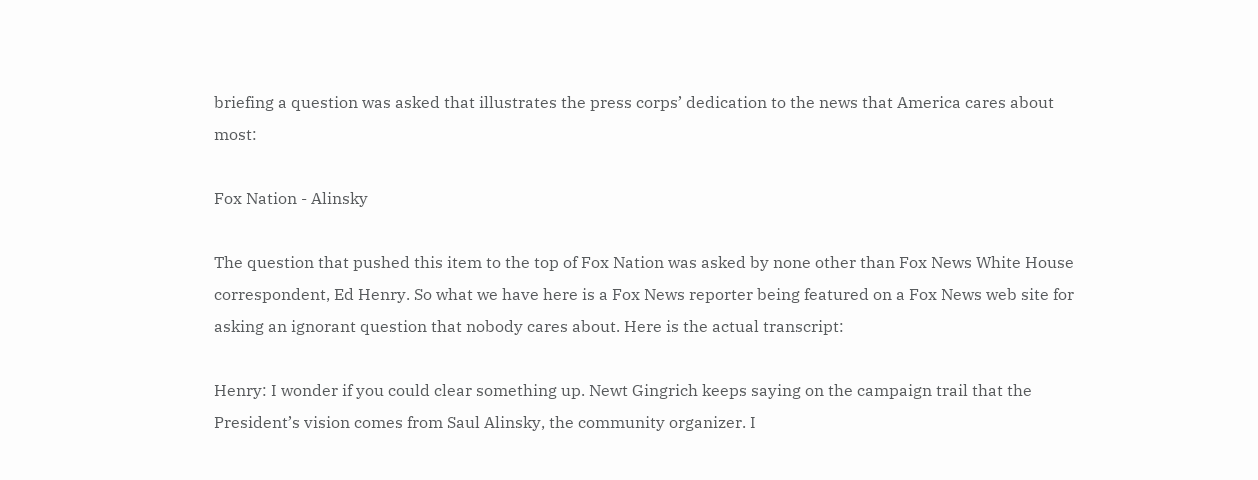briefing a question was asked that illustrates the press corps’ dedication to the news that America cares about most:

Fox Nation - Alinsky

The question that pushed this item to the top of Fox Nation was asked by none other than Fox News White House correspondent, Ed Henry. So what we have here is a Fox News reporter being featured on a Fox News web site for asking an ignorant question that nobody cares about. Here is the actual transcript:

Henry: I wonder if you could clear something up. Newt Gingrich keeps saying on the campaign trail that the President’s vision comes from Saul Alinsky, the community organizer. I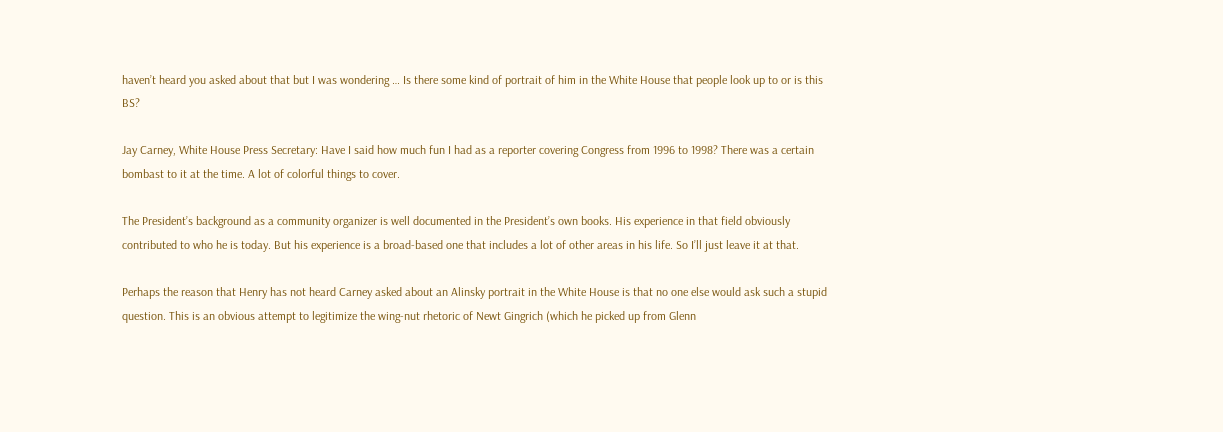haven’t heard you asked about that but I was wondering … Is there some kind of portrait of him in the White House that people look up to or is this BS?

Jay Carney, White House Press Secretary: Have I said how much fun I had as a reporter covering Congress from 1996 to 1998? There was a certain bombast to it at the time. A lot of colorful things to cover.

The President’s background as a community organizer is well documented in the President’s own books. His experience in that field obviously contributed to who he is today. But his experience is a broad-based one that includes a lot of other areas in his life. So I’ll just leave it at that.

Perhaps the reason that Henry has not heard Carney asked about an Alinsky portrait in the White House is that no one else would ask such a stupid question. This is an obvious attempt to legitimize the wing-nut rhetoric of Newt Gingrich (which he picked up from Glenn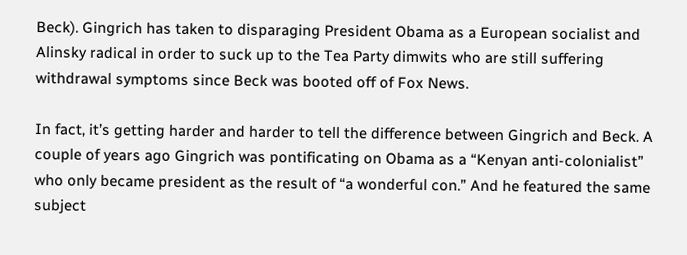Beck). Gingrich has taken to disparaging President Obama as a European socialist and Alinsky radical in order to suck up to the Tea Party dimwits who are still suffering withdrawal symptoms since Beck was booted off of Fox News.

In fact, it’s getting harder and harder to tell the difference between Gingrich and Beck. A couple of years ago Gingrich was pontificating on Obama as a “Kenyan anti-colonialist” who only became president as the result of “a wonderful con.” And he featured the same subject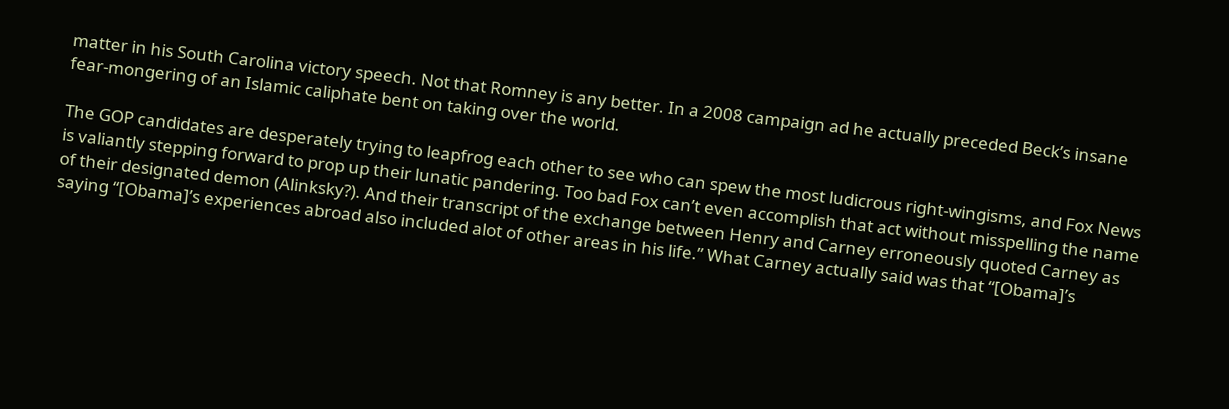matter in his South Carolina victory speech. Not that Romney is any better. In a 2008 campaign ad he actually preceded Beck’s insane fear-mongering of an Islamic caliphate bent on taking over the world.

The GOP candidates are desperately trying to leapfrog each other to see who can spew the most ludicrous right-wingisms, and Fox News is valiantly stepping forward to prop up their lunatic pandering. Too bad Fox can’t even accomplish that act without misspelling the name of their designated demon (Alinksky?). And their transcript of the exchange between Henry and Carney erroneously quoted Carney as saying “[Obama]’s experiences abroad also included alot of other areas in his life.” What Carney actually said was that “[Obama]’s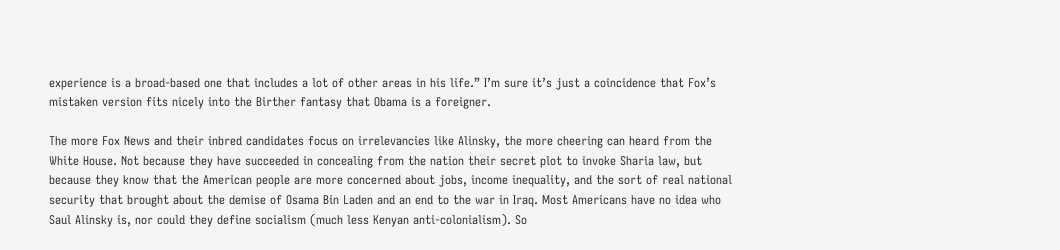experience is a broad-based one that includes a lot of other areas in his life.” I’m sure it’s just a coincidence that Fox’s mistaken version fits nicely into the Birther fantasy that Obama is a foreigner.

The more Fox News and their inbred candidates focus on irrelevancies like Alinsky, the more cheering can heard from the White House. Not because they have succeeded in concealing from the nation their secret plot to invoke Sharia law, but because they know that the American people are more concerned about jobs, income inequality, and the sort of real national security that brought about the demise of Osama Bin Laden and an end to the war in Iraq. Most Americans have no idea who Saul Alinsky is, nor could they define socialism (much less Kenyan anti-colonialism). So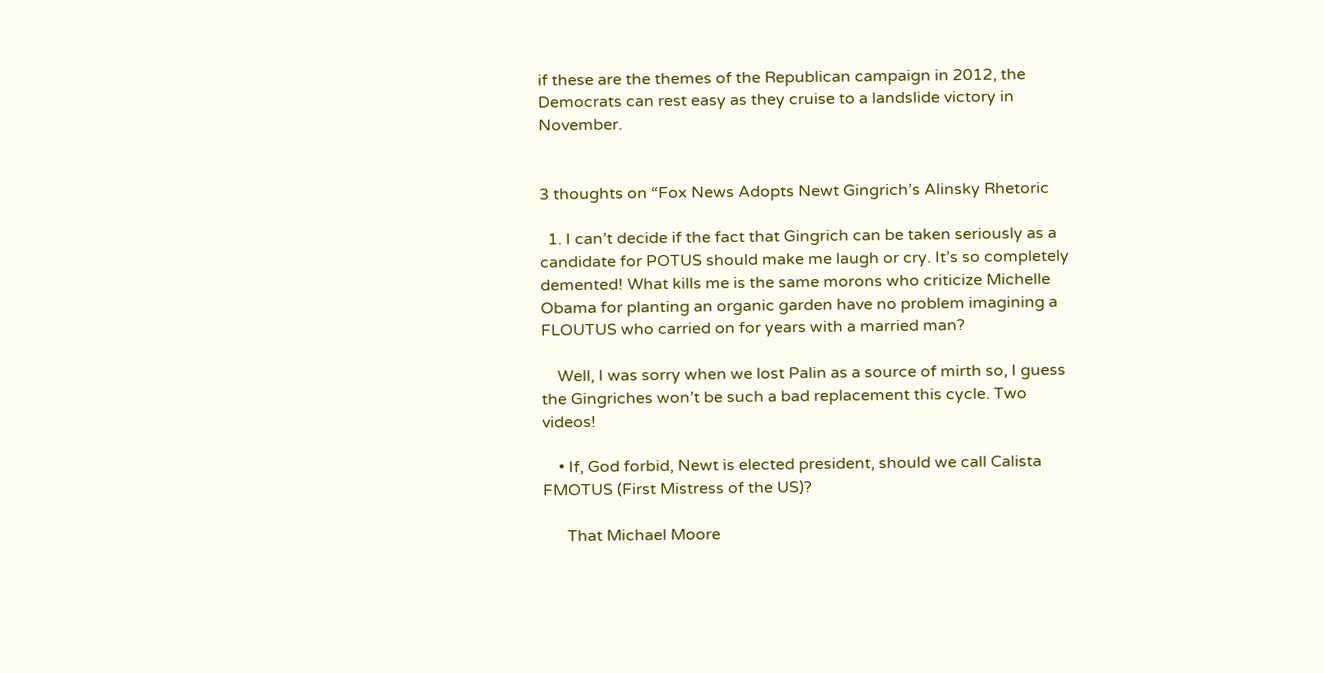if these are the themes of the Republican campaign in 2012, the Democrats can rest easy as they cruise to a landslide victory in November.


3 thoughts on “Fox News Adopts Newt Gingrich’s Alinsky Rhetoric

  1. I can’t decide if the fact that Gingrich can be taken seriously as a candidate for POTUS should make me laugh or cry. It’s so completely demented! What kills me is the same morons who criticize Michelle Obama for planting an organic garden have no problem imagining a FLOUTUS who carried on for years with a married man?

    Well, I was sorry when we lost Palin as a source of mirth so, I guess the Gingriches won’t be such a bad replacement this cycle. Two videos!

    • If, God forbid, Newt is elected president, should we call Calista FMOTUS (First Mistress of the US)?

      That Michael Moore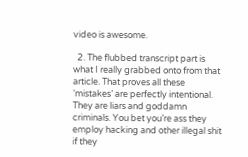video is awesome.

  2. The flubbed transcript part is what I really grabbed onto from that article. That proves all these ‘mistakes’ are perfectly intentional. They are liars and goddamn criminals. You bet you’re ass they employ hacking and other illegal shit if they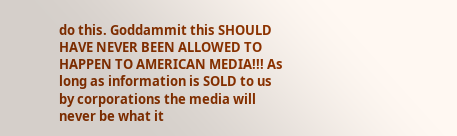do this. Goddammit this SHOULD HAVE NEVER BEEN ALLOWED TO HAPPEN TO AMERICAN MEDIA!!! As long as information is SOLD to us by corporations the media will never be what it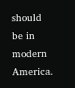should be in modern America.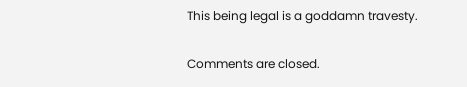This being legal is a goddamn travesty.

Comments are closed.